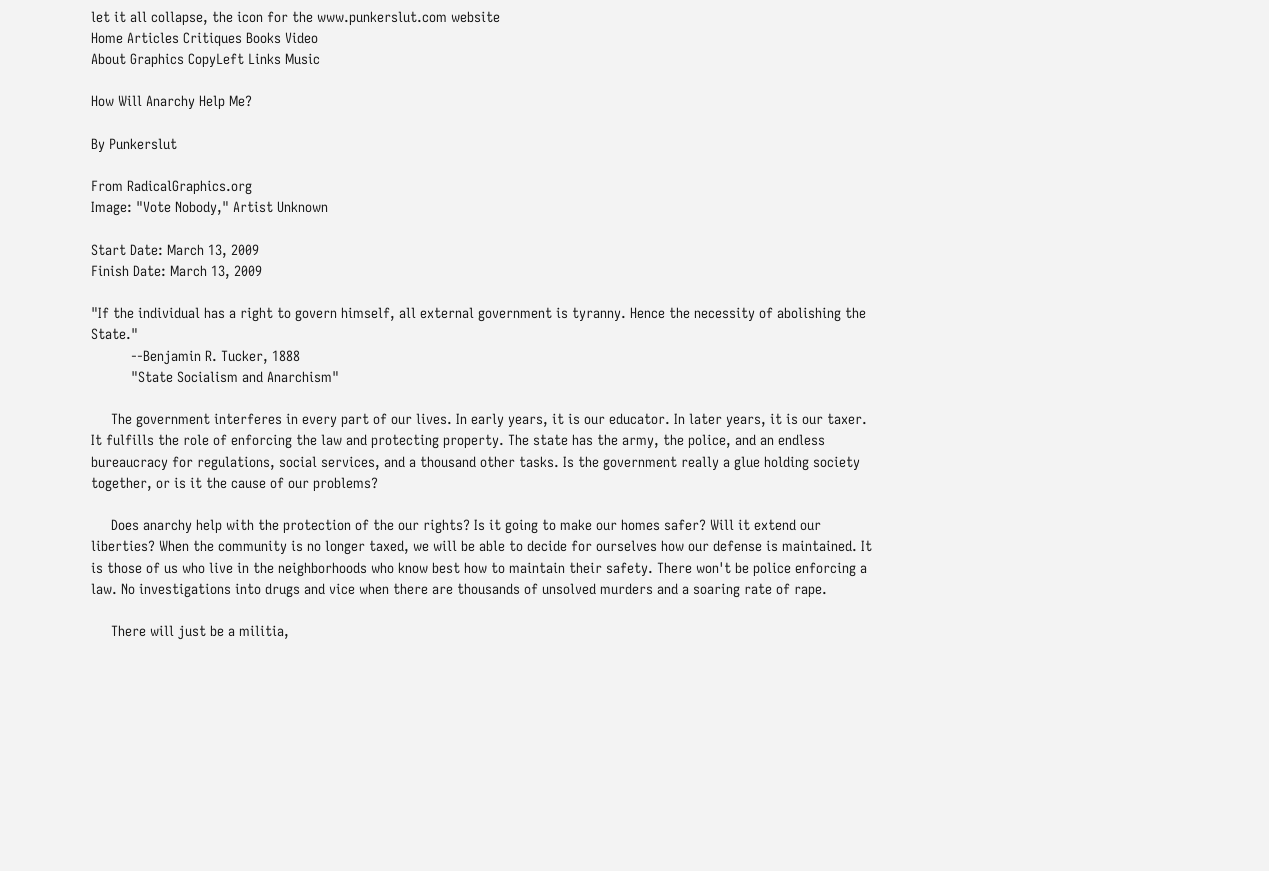let it all collapse, the icon for the www.punkerslut.com website
Home Articles Critiques Books Video
About Graphics CopyLeft Links Music

How Will Anarchy Help Me?

By Punkerslut

From RadicalGraphics.org
Image: "Vote Nobody," Artist Unknown

Start Date: March 13, 2009
Finish Date: March 13, 2009

"If the individual has a right to govern himself, all external government is tyranny. Hence the necessity of abolishing the State."
          --Benjamin R. Tucker, 1888
          "State Socialism and Anarchism"

     The government interferes in every part of our lives. In early years, it is our educator. In later years, it is our taxer. It fulfills the role of enforcing the law and protecting property. The state has the army, the police, and an endless bureaucracy for regulations, social services, and a thousand other tasks. Is the government really a glue holding society together, or is it the cause of our problems?

     Does anarchy help with the protection of the our rights? Is it going to make our homes safer? Will it extend our liberties? When the community is no longer taxed, we will be able to decide for ourselves how our defense is maintained. It is those of us who live in the neighborhoods who know best how to maintain their safety. There won't be police enforcing a law. No investigations into drugs and vice when there are thousands of unsolved murders and a soaring rate of rape.

     There will just be a militia,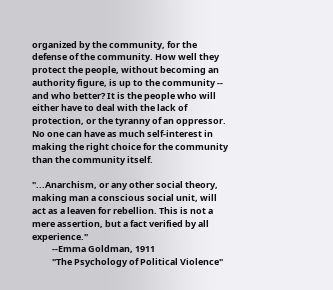organized by the community, for the defense of the community. How well they protect the people, without becoming an authority figure, is up to the community -- and who better? It is the people who will either have to deal with the lack of protection, or the tyranny of an oppressor. No one can have as much self-interest in making the right choice for the community than the community itself.

"...Anarchism, or any other social theory, making man a conscious social unit, will act as a leaven for rebellion. This is not a mere assertion, but a fact verified by all experience."
          --Emma Goldman, 1911
          "The Psychology of Political Violence"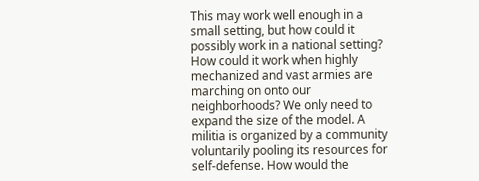This may work well enough in a small setting, but how could it possibly work in a national setting? How could it work when highly mechanized and vast armies are marching on onto our neighborhoods? We only need to expand the size of the model. A militia is organized by a community voluntarily pooling its resources for self-defense. How would the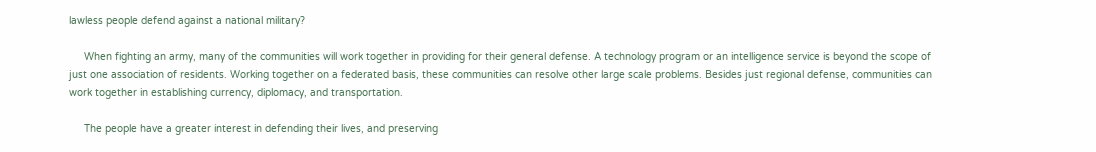lawless people defend against a national military?

     When fighting an army, many of the communities will work together in providing for their general defense. A technology program or an intelligence service is beyond the scope of just one association of residents. Working together on a federated basis, these communities can resolve other large scale problems. Besides just regional defense, communities can work together in establishing currency, diplomacy, and transportation.

     The people have a greater interest in defending their lives, and preserving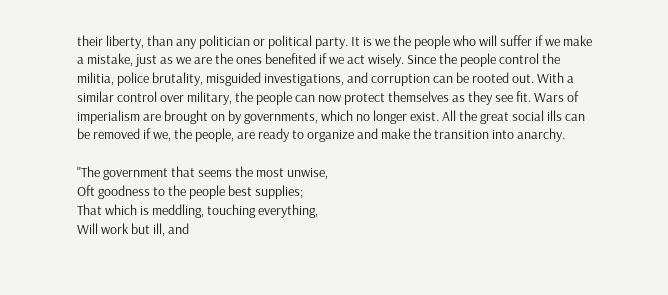their liberty, than any politician or political party. It is we the people who will suffer if we make a mistake, just as we are the ones benefited if we act wisely. Since the people control the militia, police brutality, misguided investigations, and corruption can be rooted out. With a similar control over military, the people can now protect themselves as they see fit. Wars of imperialism are brought on by governments, which no longer exist. All the great social ills can be removed if we, the people, are ready to organize and make the transition into anarchy.

"The government that seems the most unwise,
Oft goodness to the people best supplies;
That which is meddling, touching everything,
Will work but ill, and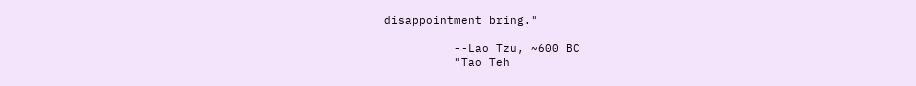disappointment bring."

          --Lao Tzu, ~600 BC
          "Tao Teh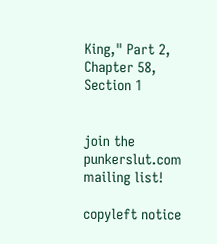King," Part 2, Chapter 58, Section 1


join the punkerslut.com
mailing list!

copyleft notice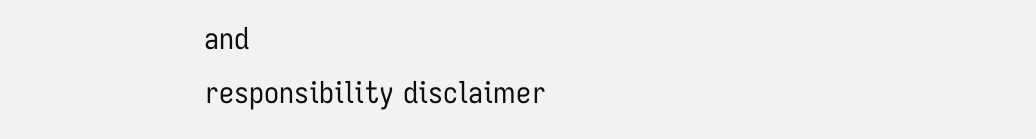and
responsibility disclaimer